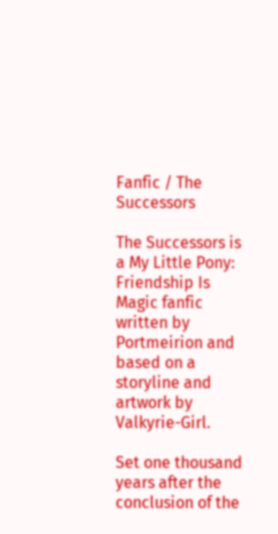Fanfic / The Successors

The Successors is a My Little Pony: Friendship Is Magic fanfic written by Portmeirion and based on a storyline and artwork by Valkyrie-Girl.

Set one thousand years after the conclusion of the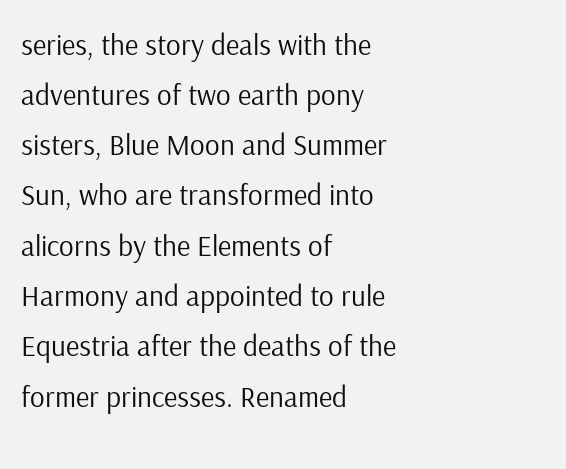series, the story deals with the adventures of two earth pony sisters, Blue Moon and Summer Sun, who are transformed into alicorns by the Elements of Harmony and appointed to rule Equestria after the deaths of the former princesses. Renamed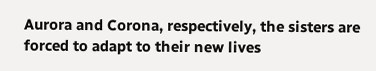Aurora and Corona, respectively, the sisters are forced to adapt to their new lives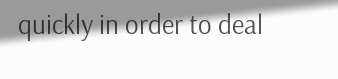quickly in order to deal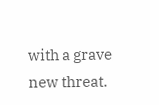with a grave new threat.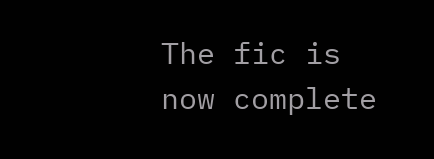The fic is now complete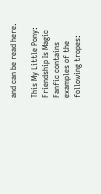and can be read here.

This My Little Pony: Friendship Is Magic Fanfic contains examples of the following tropes: